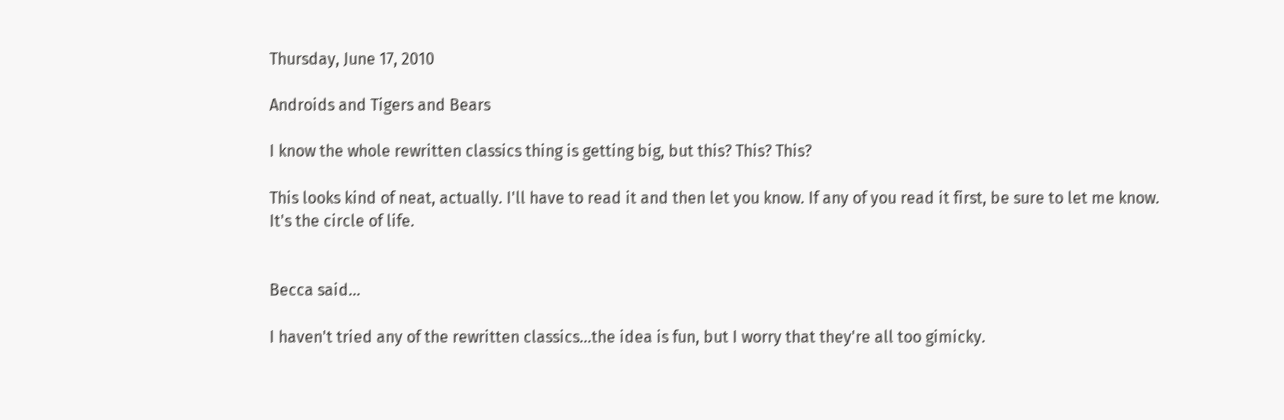Thursday, June 17, 2010

Androids and Tigers and Bears

I know the whole rewritten classics thing is getting big, but this? This? This?

This looks kind of neat, actually. I'll have to read it and then let you know. If any of you read it first, be sure to let me know. It's the circle of life.


Becca said...

I haven't tried any of the rewritten classics...the idea is fun, but I worry that they're all too gimicky.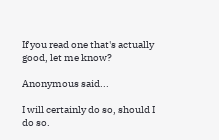If you read one that's actually good, let me know?

Anonymous said...

I will certainly do so, should I do so.